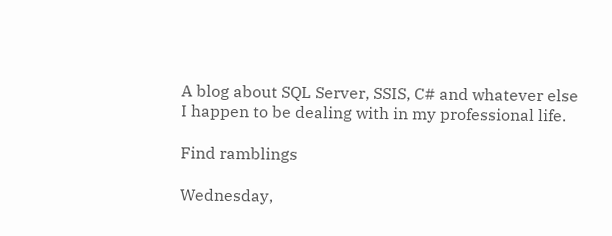A blog about SQL Server, SSIS, C# and whatever else I happen to be dealing with in my professional life.

Find ramblings

Wednesday,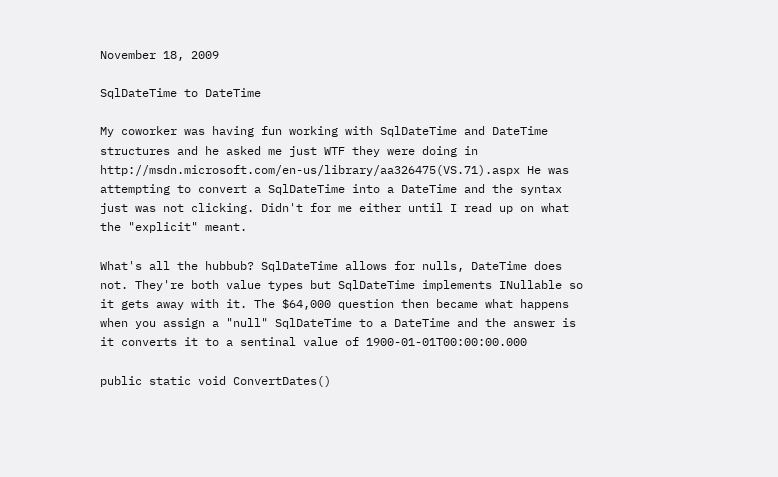November 18, 2009

SqlDateTime to DateTime

My coworker was having fun working with SqlDateTime and DateTime
structures and he asked me just WTF they were doing in
http://msdn.microsoft.com/en-us/library/aa326475(VS.71).aspx He was
attempting to convert a SqlDateTime into a DateTime and the syntax
just was not clicking. Didn't for me either until I read up on what
the "explicit" meant.

What's all the hubbub? SqlDateTime allows for nulls, DateTime does
not. They're both value types but SqlDateTime implements INullable so
it gets away with it. The $64,000 question then became what happens
when you assign a "null" SqlDateTime to a DateTime and the answer is
it converts it to a sentinal value of 1900-01-01T00:00:00.000

public static void ConvertDates()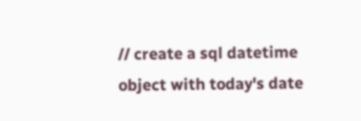// create a sql datetime object with today's date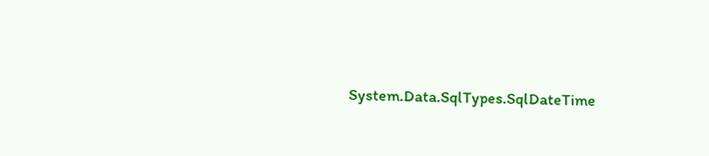System.Data.SqlTypes.SqlDateTime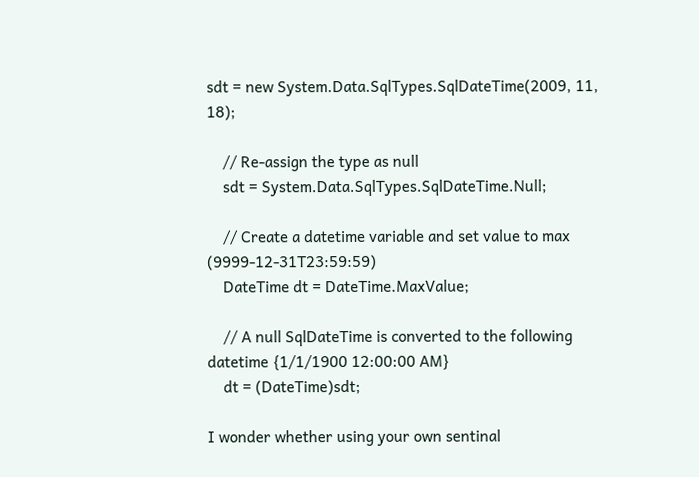sdt = new System.Data.SqlTypes.SqlDateTime(2009, 11, 18);

    // Re-assign the type as null
    sdt = System.Data.SqlTypes.SqlDateTime.Null;

    // Create a datetime variable and set value to max (9999-12-31T23:59:59)
    DateTime dt = DateTime.MaxValue;

    // A null SqlDateTime is converted to the following datetime {1/1/1900 12:00:00 AM}
    dt = (DateTime)sdt;

I wonder whether using your own sentinal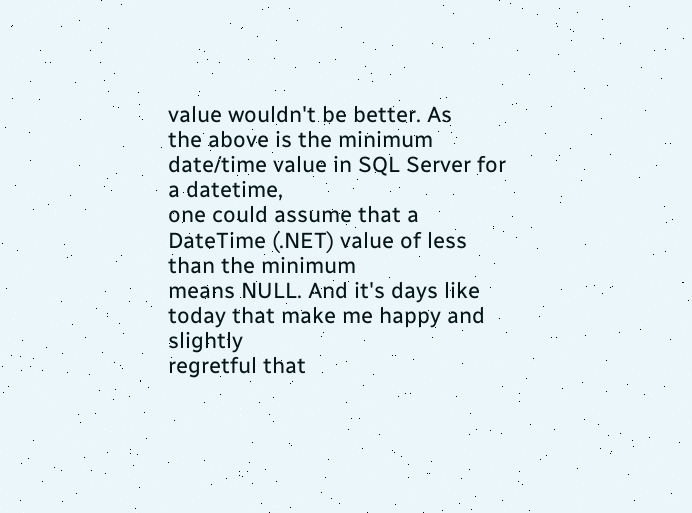value wouldn't be better. As
the above is the minimum date/time value in SQL Server for a datetime,
one could assume that a DateTime (.NET) value of less than the minimum
means NULL. And it's days like today that make me happy and slightly
regretful that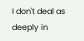I don't deal as deeply in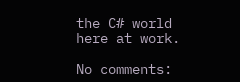the C# world here at work.

No comments: